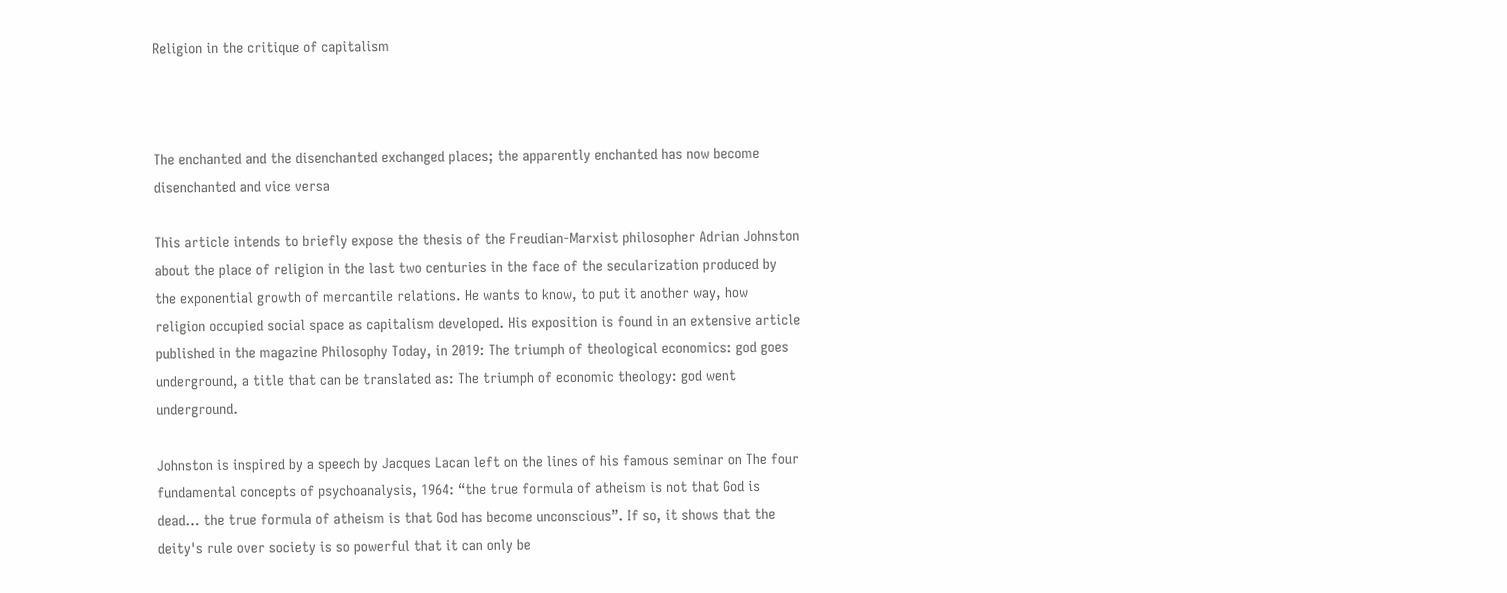Religion in the critique of capitalism



The enchanted and the disenchanted exchanged places; the apparently enchanted has now become disenchanted and vice versa

This article intends to briefly expose the thesis of the Freudian-Marxist philosopher Adrian Johnston about the place of religion in the last two centuries in the face of the secularization produced by the exponential growth of mercantile relations. He wants to know, to put it another way, how religion occupied social space as capitalism developed. His exposition is found in an extensive article published in the magazine Philosophy Today, in 2019: The triumph of theological economics: god goes underground, a title that can be translated as: The triumph of economic theology: god went underground.

Johnston is inspired by a speech by Jacques Lacan left on the lines of his famous seminar on The four fundamental concepts of psychoanalysis, 1964: “the true formula of atheism is not that God is dead… the true formula of atheism is that God has become unconscious”. If so, it shows that the deity's rule over society is so powerful that it can only be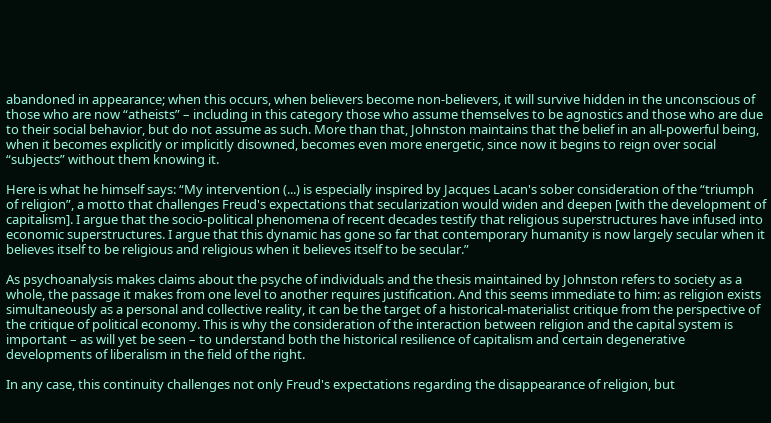abandoned in appearance; when this occurs, when believers become non-believers, it will survive hidden in the unconscious of those who are now “atheists” – including in this category those who assume themselves to be agnostics and those who are due to their social behavior, but do not assume as such. More than that, Johnston maintains that the belief in an all-powerful being, when it becomes explicitly or implicitly disowned, becomes even more energetic, since now it begins to reign over social “subjects” without them knowing it.

Here is what he himself says: “My intervention (...) is especially inspired by Jacques Lacan's sober consideration of the “triumph of religion”, a motto that challenges Freud's expectations that secularization would widen and deepen [with the development of capitalism]. I argue that the socio-political phenomena of recent decades testify that religious superstructures have infused into economic superstructures. I argue that this dynamic has gone so far that contemporary humanity is now largely secular when it believes itself to be religious and religious when it believes itself to be secular.”

As psychoanalysis makes claims about the psyche of individuals and the thesis maintained by Johnston refers to society as a whole, the passage it makes from one level to another requires justification. And this seems immediate to him: as religion exists simultaneously as a personal and collective reality, it can be the target of a historical-materialist critique from the perspective of the critique of political economy. This is why the consideration of the interaction between religion and the capital system is important – as will yet be seen – to understand both the historical resilience of capitalism and certain degenerative developments of liberalism in the field of the right.

In any case, this continuity challenges not only Freud's expectations regarding the disappearance of religion, but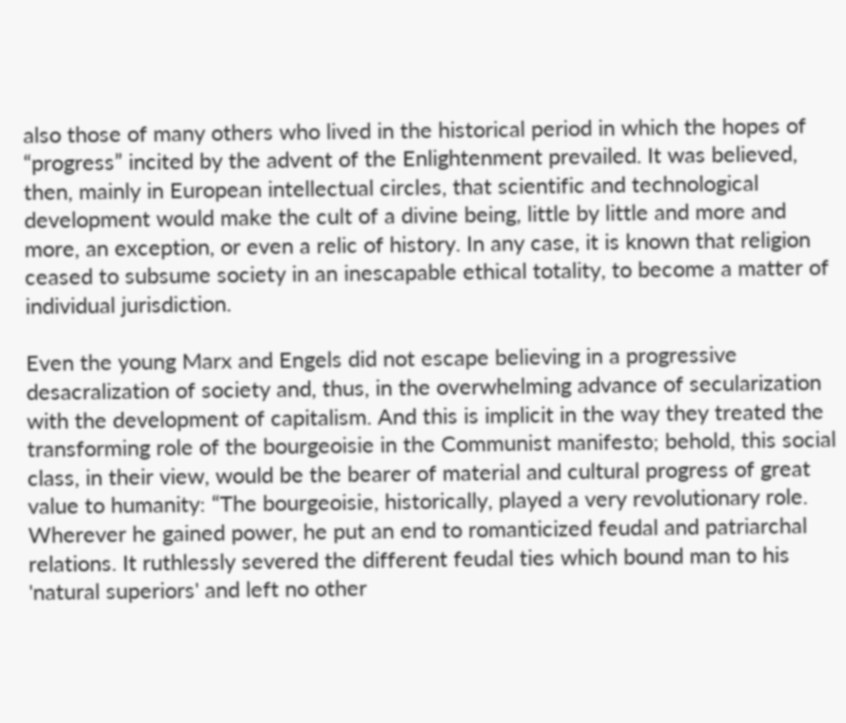also those of many others who lived in the historical period in which the hopes of “progress” incited by the advent of the Enlightenment prevailed. It was believed, then, mainly in European intellectual circles, that scientific and technological development would make the cult of a divine being, little by little and more and more, an exception, or even a relic of history. In any case, it is known that religion ceased to subsume society in an inescapable ethical totality, to become a matter of individual jurisdiction.

Even the young Marx and Engels did not escape believing in a progressive desacralization of society and, thus, in the overwhelming advance of secularization with the development of capitalism. And this is implicit in the way they treated the transforming role of the bourgeoisie in the Communist manifesto; behold, this social class, in their view, would be the bearer of material and cultural progress of great value to humanity: “The bourgeoisie, historically, played a very revolutionary role. Wherever he gained power, he put an end to romanticized feudal and patriarchal relations. It ruthlessly severed the different feudal ties which bound man to his 'natural superiors' and left no other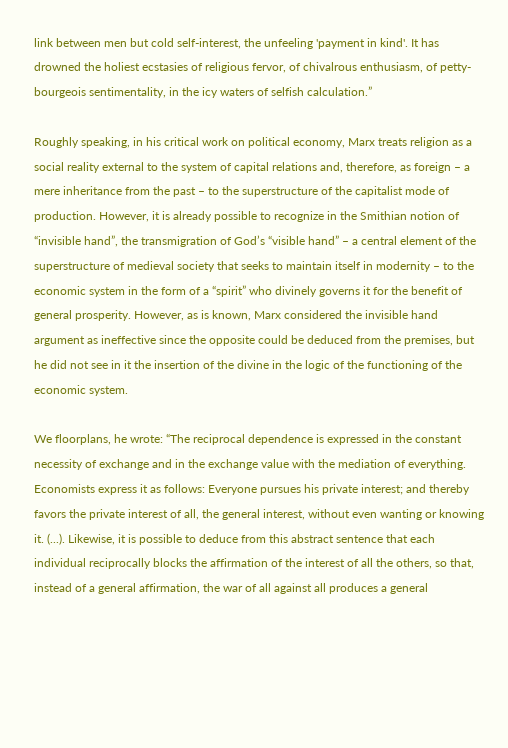link between men but cold self-interest, the unfeeling 'payment in kind'. It has drowned the holiest ecstasies of religious fervor, of chivalrous enthusiasm, of petty-bourgeois sentimentality, in the icy waters of selfish calculation.”

Roughly speaking, in his critical work on political economy, Marx treats religion as a social reality external to the system of capital relations and, therefore, as foreign – a mere inheritance from the past – to the superstructure of the capitalist mode of production. However, it is already possible to recognize in the Smithian notion of “invisible hand”, the transmigration of God’s “visible hand” – a central element of the superstructure of medieval society that seeks to maintain itself in modernity – to the economic system in the form of a “spirit” who divinely governs it for the benefit of general prosperity. However, as is known, Marx considered the invisible hand argument as ineffective since the opposite could be deduced from the premises, but he did not see in it the insertion of the divine in the logic of the functioning of the economic system.

We floorplans, he wrote: “The reciprocal dependence is expressed in the constant necessity of exchange and in the exchange value with the mediation of everything. Economists express it as follows: Everyone pursues his private interest; and thereby favors the private interest of all, the general interest, without even wanting or knowing it. (...). Likewise, it is possible to deduce from this abstract sentence that each individual reciprocally blocks the affirmation of the interest of all the others, so that, instead of a general affirmation, the war of all against all produces a general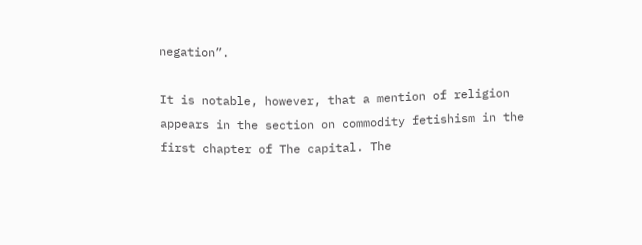negation”.

It is notable, however, that a mention of religion appears in the section on commodity fetishism in the first chapter of The capital. The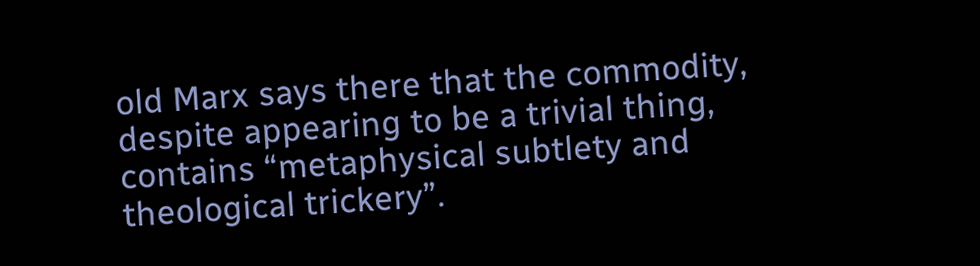old Marx says there that the commodity, despite appearing to be a trivial thing, contains “metaphysical subtlety and theological trickery”.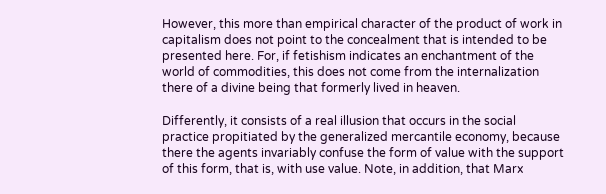However, this more than empirical character of the product of work in capitalism does not point to the concealment that is intended to be presented here. For, if fetishism indicates an enchantment of the world of commodities, this does not come from the internalization there of a divine being that formerly lived in heaven.

Differently, it consists of a real illusion that occurs in the social practice propitiated by the generalized mercantile economy, because there the agents invariably confuse the form of value with the support of this form, that is, with use value. Note, in addition, that Marx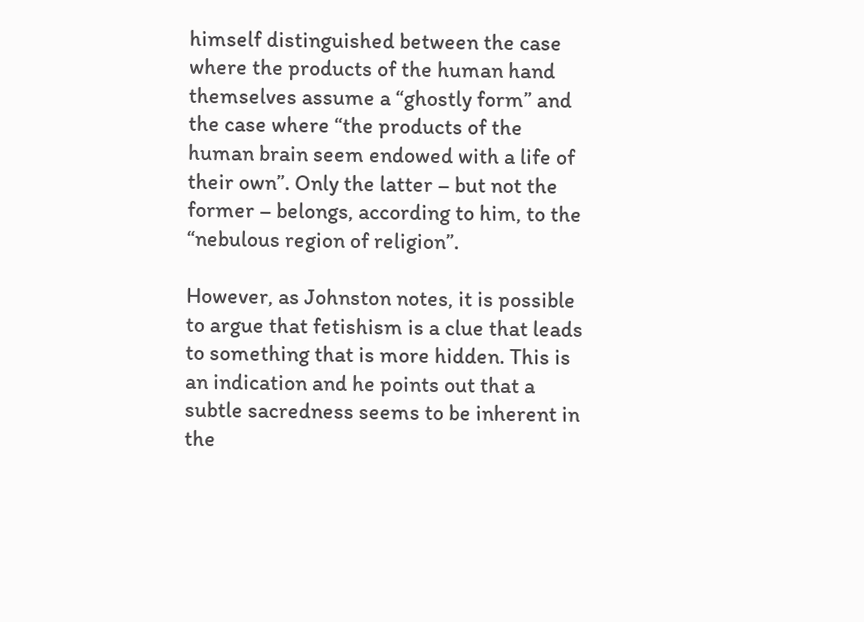himself distinguished between the case where the products of the human hand themselves assume a “ghostly form” and the case where “the products of the human brain seem endowed with a life of their own”. Only the latter – but not the former – belongs, according to him, to the “nebulous region of religion”.

However, as Johnston notes, it is possible to argue that fetishism is a clue that leads to something that is more hidden. This is an indication and he points out that a subtle sacredness seems to be inherent in the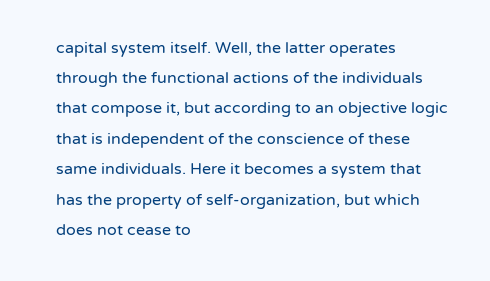capital system itself. Well, the latter operates through the functional actions of the individuals that compose it, but according to an objective logic that is independent of the conscience of these same individuals. Here it becomes a system that has the property of self-organization, but which does not cease to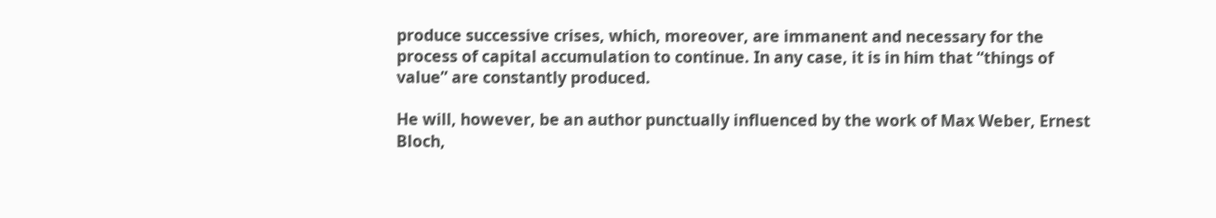produce successive crises, which, moreover, are immanent and necessary for the process of capital accumulation to continue. In any case, it is in him that “things of value” are constantly produced.

He will, however, be an author punctually influenced by the work of Max Weber, Ernest Bloch,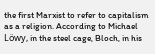the first Marxist to refer to capitalism as a religion. According to Michael Löwy, in the steel cage, Bloch, in his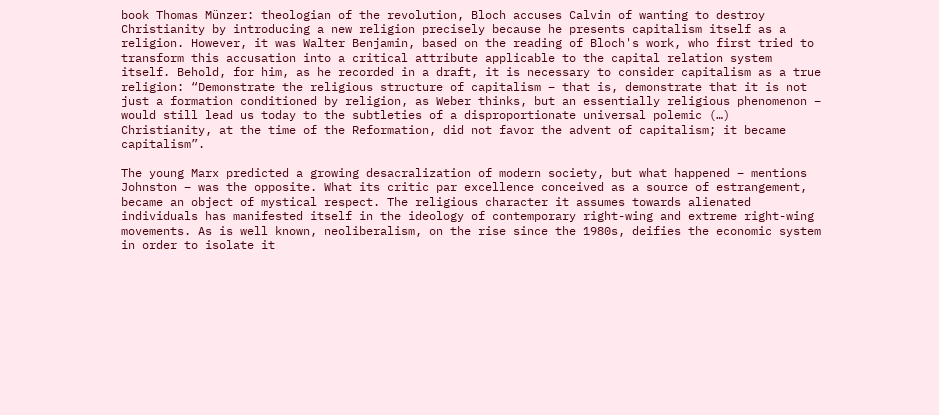book Thomas Münzer: theologian of the revolution, Bloch accuses Calvin of wanting to destroy Christianity by introducing a new religion precisely because he presents capitalism itself as a religion. However, it was Walter Benjamin, based on the reading of Bloch's work, who first tried to transform this accusation into a critical attribute applicable to the capital relation system itself. Behold, for him, as he recorded in a draft, it is necessary to consider capitalism as a true religion: “Demonstrate the religious structure of capitalism – that is, demonstrate that it is not just a formation conditioned by religion, as Weber thinks, but an essentially religious phenomenon – would still lead us today to the subtleties of a disproportionate universal polemic (…) Christianity, at the time of the Reformation, did not favor the advent of capitalism; it became capitalism”.

The young Marx predicted a growing desacralization of modern society, but what happened – mentions Johnston – was the opposite. What its critic par excellence conceived as a source of estrangement, became an object of mystical respect. The religious character it assumes towards alienated individuals has manifested itself in the ideology of contemporary right-wing and extreme right-wing movements. As is well known, neoliberalism, on the rise since the 1980s, deifies the economic system in order to isolate it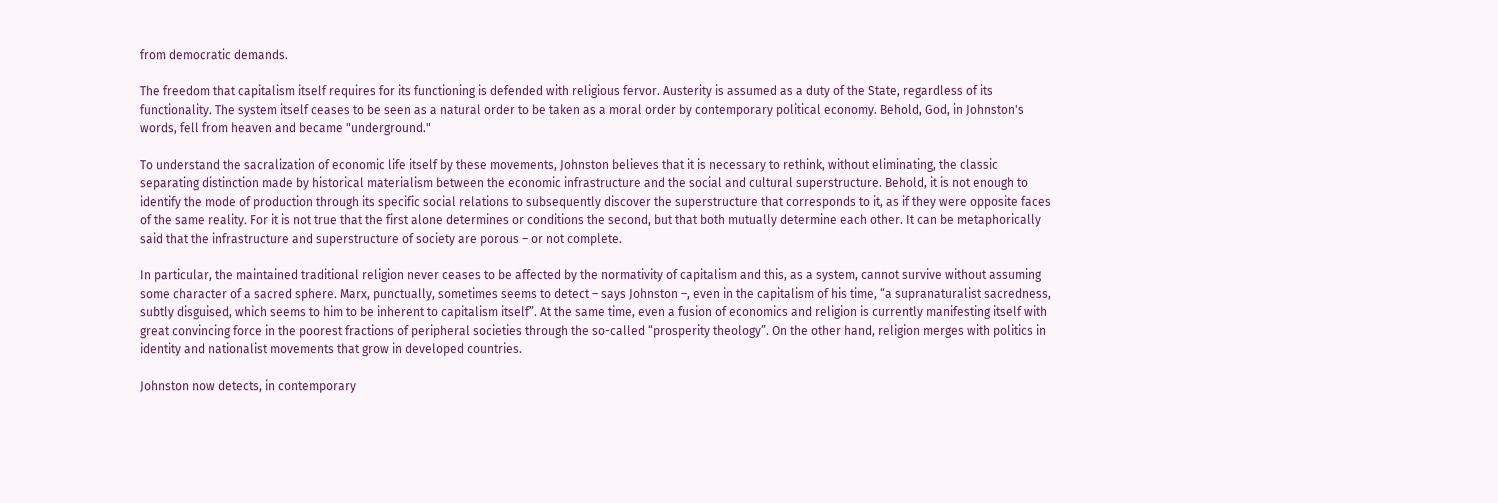from democratic demands.

The freedom that capitalism itself requires for its functioning is defended with religious fervor. Austerity is assumed as a duty of the State, regardless of its functionality. The system itself ceases to be seen as a natural order to be taken as a moral order by contemporary political economy. Behold, God, in Johnston's words, fell from heaven and became "underground."

To understand the sacralization of economic life itself by these movements, Johnston believes that it is necessary to rethink, without eliminating, the classic separating distinction made by historical materialism between the economic infrastructure and the social and cultural superstructure. Behold, it is not enough to identify the mode of production through its specific social relations to subsequently discover the superstructure that corresponds to it, as if they were opposite faces of the same reality. For it is not true that the first alone determines or conditions the second, but that both mutually determine each other. It can be metaphorically said that the infrastructure and superstructure of society are porous – or not complete.

In particular, the maintained traditional religion never ceases to be affected by the normativity of capitalism and this, as a system, cannot survive without assuming some character of a sacred sphere. Marx, punctually, sometimes seems to detect – says Johnston –, even in the capitalism of his time, “a supranaturalist sacredness, subtly disguised, which seems to him to be inherent to capitalism itself”. At the same time, even a fusion of economics and religion is currently manifesting itself with great convincing force in the poorest fractions of peripheral societies through the so-called “prosperity theology”. On the other hand, religion merges with politics in identity and nationalist movements that grow in developed countries.

Johnston now detects, in contemporary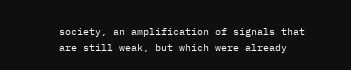society, an amplification of signals that are still weak, but which were already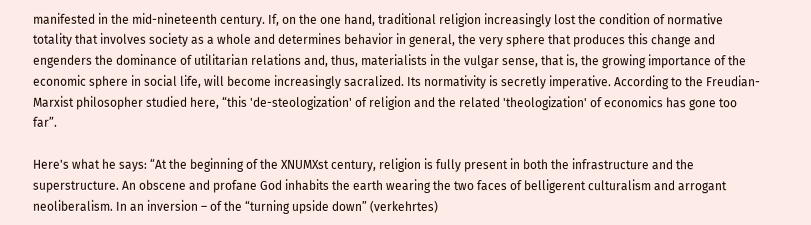manifested in the mid-nineteenth century. If, on the one hand, traditional religion increasingly lost the condition of normative totality that involves society as a whole and determines behavior in general, the very sphere that produces this change and engenders the dominance of utilitarian relations and, thus, materialists in the vulgar sense, that is, the growing importance of the economic sphere in social life, will become increasingly sacralized. Its normativity is secretly imperative. According to the Freudian-Marxist philosopher studied here, “this 'de-steologization' of religion and the related 'theologization' of economics has gone too far”.

Here's what he says: “At the beginning of the XNUMXst century, religion is fully present in both the infrastructure and the superstructure. An obscene and profane God inhabits the earth wearing the two faces of belligerent culturalism and arrogant neoliberalism. In an inversion – of the “turning upside down” (verkehrtes)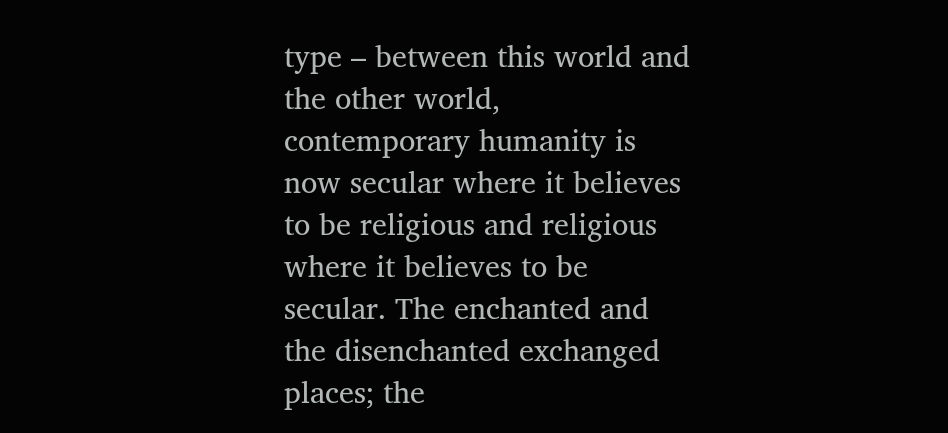type – between this world and the other world, contemporary humanity is now secular where it believes to be religious and religious where it believes to be secular. The enchanted and the disenchanted exchanged places; the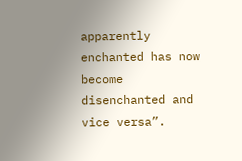apparently enchanted has now become disenchanted and vice versa”.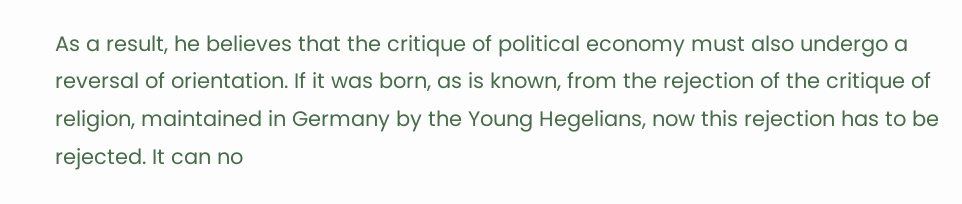As a result, he believes that the critique of political economy must also undergo a reversal of orientation. If it was born, as is known, from the rejection of the critique of religion, maintained in Germany by the Young Hegelians, now this rejection has to be rejected. It can no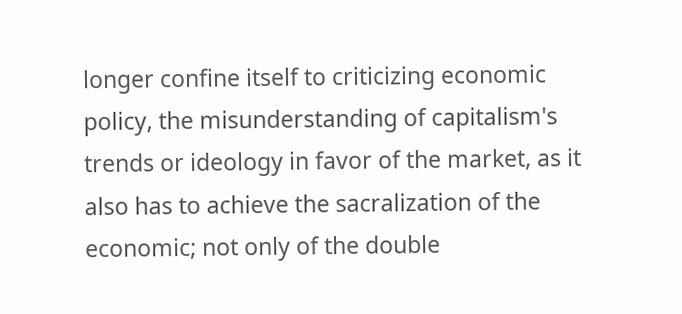longer confine itself to criticizing economic policy, the misunderstanding of capitalism's trends or ideology in favor of the market, as it also has to achieve the sacralization of the economic; not only of the double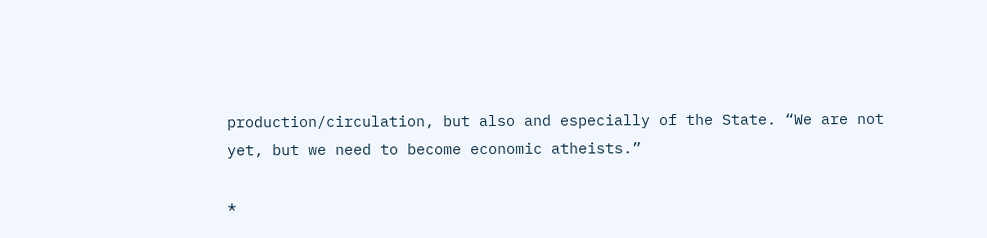production/circulation, but also and especially of the State. “We are not yet, but we need to become economic atheists.”

*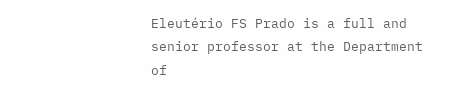Eleutério FS Prado is a full and senior professor at the Department of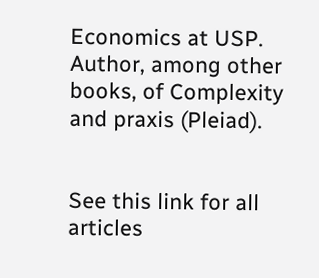Economics at USP. Author, among other books, of Complexity and praxis (Pleiad).


See this link for all articles